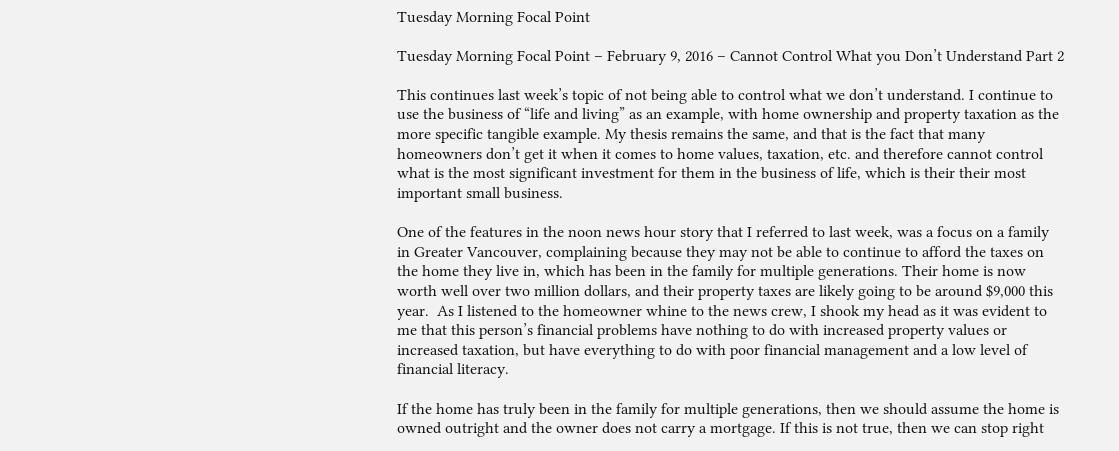Tuesday Morning Focal Point

Tuesday Morning Focal Point – February 9, 2016 – Cannot Control What you Don’t Understand Part 2

This continues last week’s topic of not being able to control what we don’t understand. I continue to use the business of “life and living” as an example, with home ownership and property taxation as the more specific tangible example. My thesis remains the same, and that is the fact that many homeowners don’t get it when it comes to home values, taxation, etc. and therefore cannot control what is the most significant investment for them in the business of life, which is their their most important small business.

One of the features in the noon news hour story that I referred to last week, was a focus on a family in Greater Vancouver, complaining because they may not be able to continue to afford the taxes on the home they live in, which has been in the family for multiple generations. Their home is now worth well over two million dollars, and their property taxes are likely going to be around $9,000 this year.  As I listened to the homeowner whine to the news crew, I shook my head as it was evident to me that this person’s financial problems have nothing to do with increased property values or increased taxation, but have everything to do with poor financial management and a low level of financial literacy.

If the home has truly been in the family for multiple generations, then we should assume the home is owned outright and the owner does not carry a mortgage. If this is not true, then we can stop right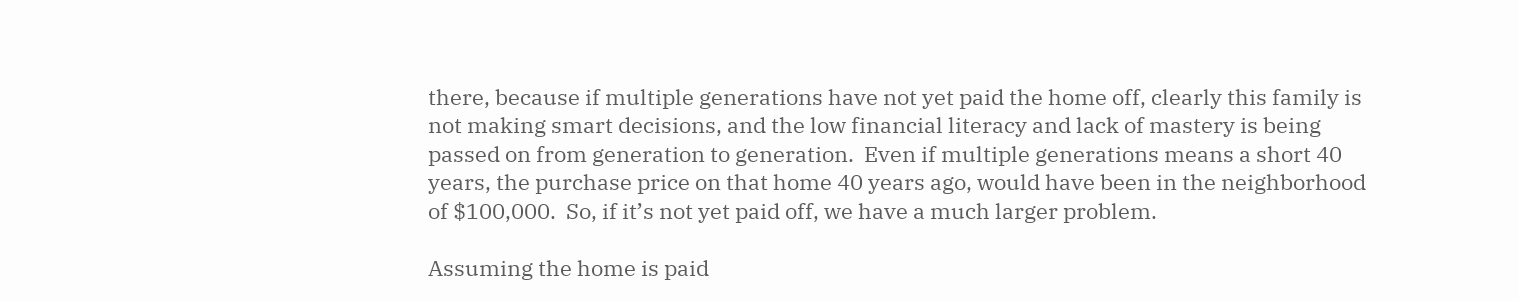there, because if multiple generations have not yet paid the home off, clearly this family is not making smart decisions, and the low financial literacy and lack of mastery is being passed on from generation to generation.  Even if multiple generations means a short 40 years, the purchase price on that home 40 years ago, would have been in the neighborhood of $100,000.  So, if it’s not yet paid off, we have a much larger problem.

Assuming the home is paid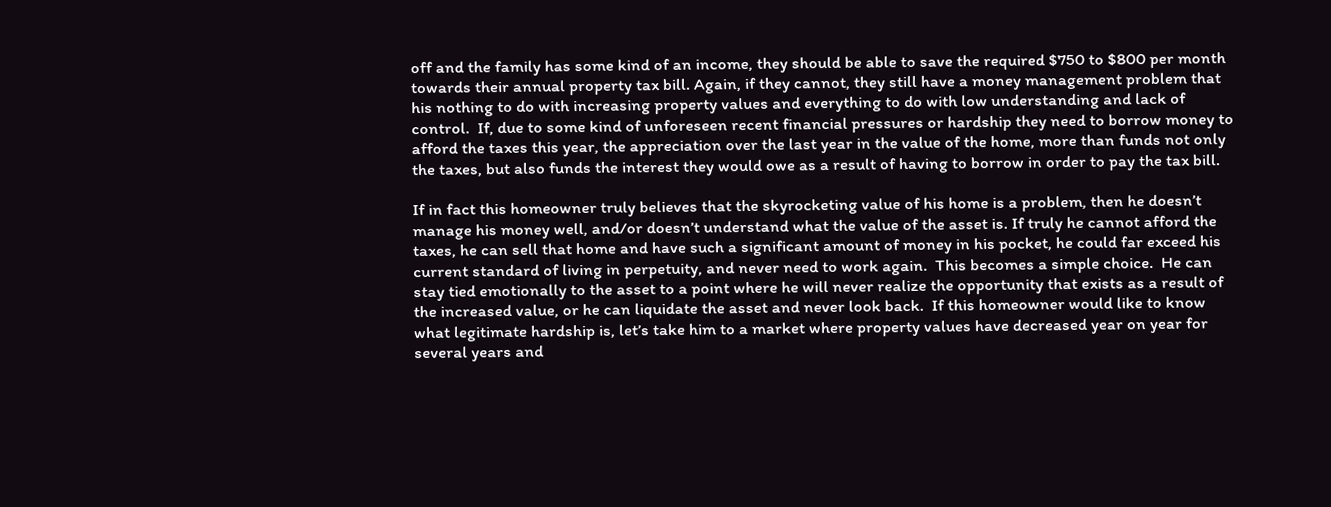off and the family has some kind of an income, they should be able to save the required $750 to $800 per month towards their annual property tax bill. Again, if they cannot, they still have a money management problem that his nothing to do with increasing property values and everything to do with low understanding and lack of control.  If, due to some kind of unforeseen recent financial pressures or hardship they need to borrow money to afford the taxes this year, the appreciation over the last year in the value of the home, more than funds not only the taxes, but also funds the interest they would owe as a result of having to borrow in order to pay the tax bill.

If in fact this homeowner truly believes that the skyrocketing value of his home is a problem, then he doesn’t manage his money well, and/or doesn’t understand what the value of the asset is. If truly he cannot afford the taxes, he can sell that home and have such a significant amount of money in his pocket, he could far exceed his current standard of living in perpetuity, and never need to work again.  This becomes a simple choice.  He can stay tied emotionally to the asset to a point where he will never realize the opportunity that exists as a result of the increased value, or he can liquidate the asset and never look back.  If this homeowner would like to know what legitimate hardship is, let’s take him to a market where property values have decreased year on year for several years and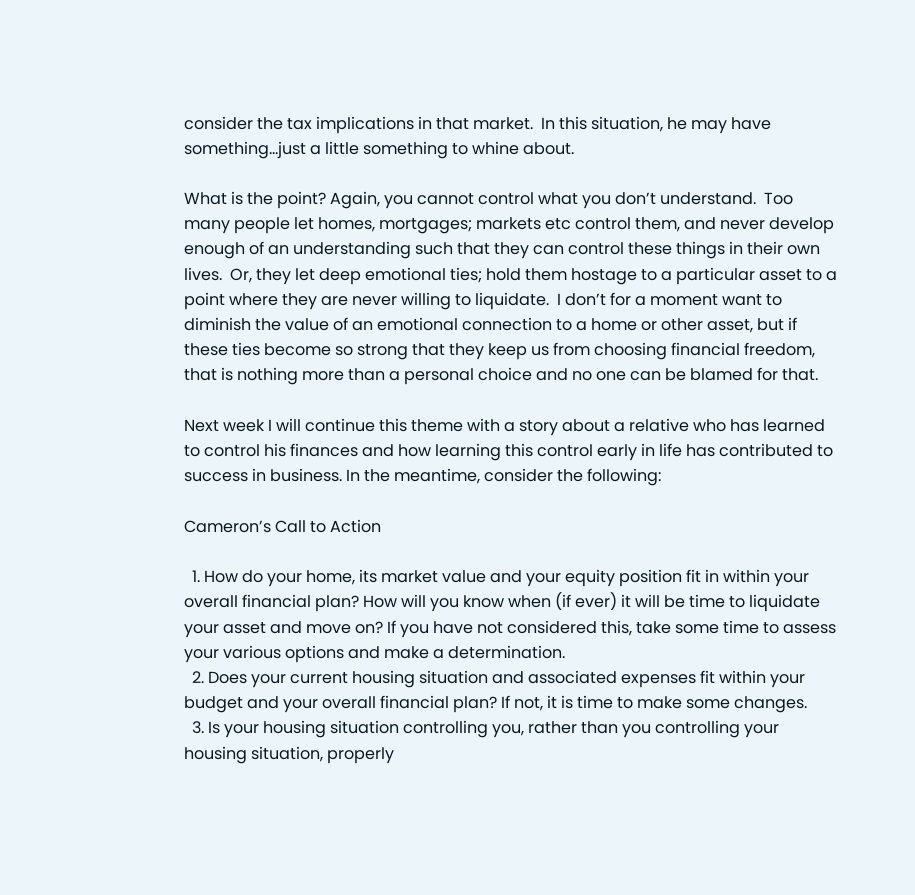consider the tax implications in that market.  In this situation, he may have something…just a little something to whine about.

What is the point? Again, you cannot control what you don’t understand.  Too many people let homes, mortgages; markets etc control them, and never develop enough of an understanding such that they can control these things in their own lives.  Or, they let deep emotional ties; hold them hostage to a particular asset to a point where they are never willing to liquidate.  I don’t for a moment want to diminish the value of an emotional connection to a home or other asset, but if these ties become so strong that they keep us from choosing financial freedom, that is nothing more than a personal choice and no one can be blamed for that.

Next week I will continue this theme with a story about a relative who has learned to control his finances and how learning this control early in life has contributed to success in business. In the meantime, consider the following:

Cameron’s Call to Action

  1. How do your home, its market value and your equity position fit in within your overall financial plan? How will you know when (if ever) it will be time to liquidate your asset and move on? If you have not considered this, take some time to assess your various options and make a determination.
  2. Does your current housing situation and associated expenses fit within your budget and your overall financial plan? If not, it is time to make some changes.
  3. Is your housing situation controlling you, rather than you controlling your housing situation, properly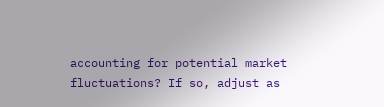accounting for potential market fluctuations? If so, adjust as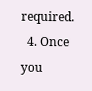required.
  4. Once you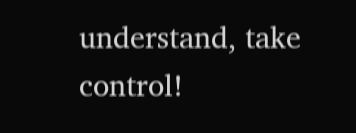understand, take control!